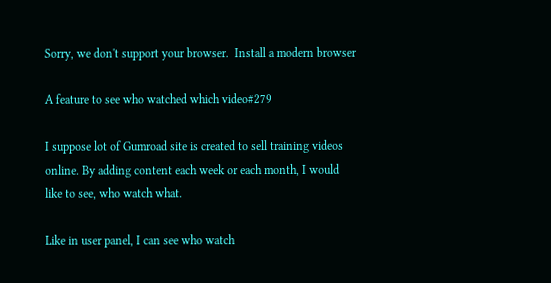Sorry, we don't support your browser.  Install a modern browser

A feature to see who watched which video#279

I suppose lot of Gumroad site is created to sell training videos online. By adding content each week or each month, I would like to see, who watch what.

Like in user panel, I can see who watch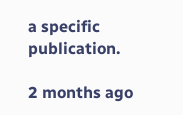a specific publication.

2 months ago